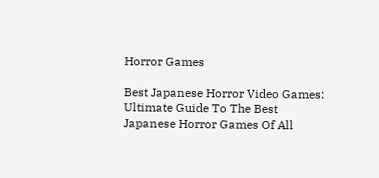Horror Games

Best Japanese Horror Video Games: Ultimate Guide To The Best Japanese Horror Games Of All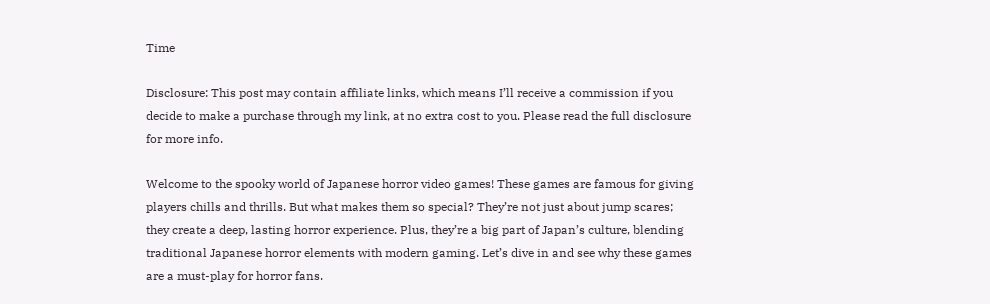Time

Disclosure: This post may contain affiliate links, which means I’ll receive a commission if you decide to make a purchase through my link, at no extra cost to you. Please read the full disclosure for more info.

Welcome to the spooky world of Japanese horror video games! These games are famous for giving players chills and thrills. But what makes them so special? They’re not just about jump scares; they create a deep, lasting horror experience. Plus, they’re a big part of Japan’s culture, blending traditional Japanese horror elements with modern gaming. Let’s dive in and see why these games are a must-play for horror fans.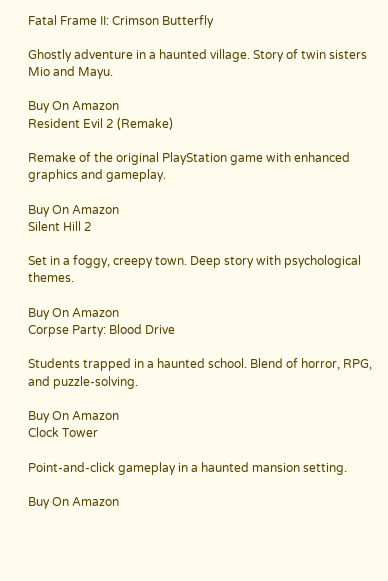Fatal Frame II: Crimson Butterfly

Ghostly adventure in a haunted village. Story of twin sisters Mio and Mayu.

Buy On Amazon
Resident Evil 2 (Remake)

Remake of the original PlayStation game with enhanced graphics and gameplay.

Buy On Amazon
Silent Hill 2

Set in a foggy, creepy town. Deep story with psychological themes.

Buy On Amazon
Corpse Party: Blood Drive

Students trapped in a haunted school. Blend of horror, RPG, and puzzle-solving.

Buy On Amazon
Clock Tower

Point-and-click gameplay in a haunted mansion setting.

Buy On Amazon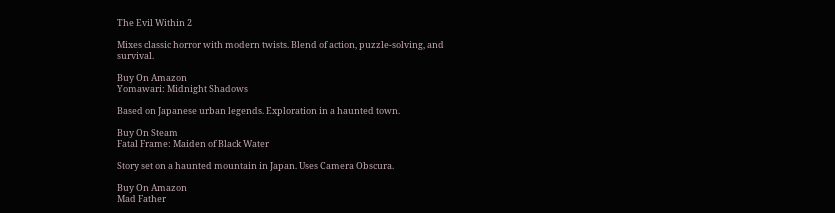The Evil Within 2

Mixes classic horror with modern twists. Blend of action, puzzle-solving, and survival.

Buy On Amazon
Yomawari: Midnight Shadows

Based on Japanese urban legends. Exploration in a haunted town.

Buy On Steam
Fatal Frame: Maiden of Black Water

Story set on a haunted mountain in Japan. Uses Camera Obscura.

Buy On Amazon
Mad Father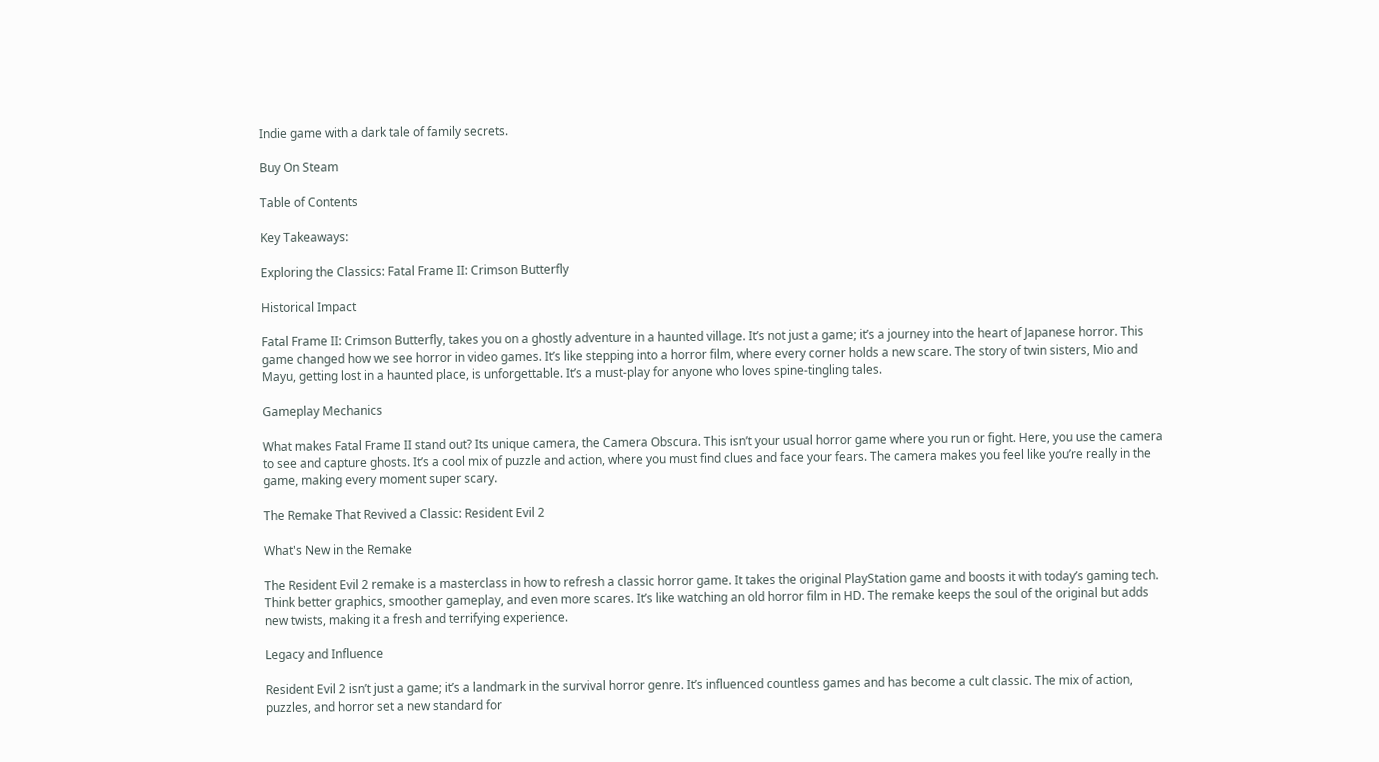Indie game with a dark tale of family secrets.

Buy On Steam

Table of Contents

Key Takeaways:

Exploring the Classics: Fatal Frame II: Crimson Butterfly

Historical Impact

Fatal Frame II: Crimson Butterfly, takes you on a ghostly adventure in a haunted village. It’s not just a game; it’s a journey into the heart of Japanese horror. This game changed how we see horror in video games. It’s like stepping into a horror film, where every corner holds a new scare. The story of twin sisters, Mio and Mayu, getting lost in a haunted place, is unforgettable. It’s a must-play for anyone who loves spine-tingling tales.

Gameplay Mechanics

What makes Fatal Frame II stand out? Its unique camera, the Camera Obscura. This isn’t your usual horror game where you run or fight. Here, you use the camera to see and capture ghosts. It’s a cool mix of puzzle and action, where you must find clues and face your fears. The camera makes you feel like you’re really in the game, making every moment super scary.

The Remake That Revived a Classic: Resident Evil 2

What's New in the Remake

The Resident Evil 2 remake is a masterclass in how to refresh a classic horror game. It takes the original PlayStation game and boosts it with today’s gaming tech. Think better graphics, smoother gameplay, and even more scares. It’s like watching an old horror film in HD. The remake keeps the soul of the original but adds new twists, making it a fresh and terrifying experience.

Legacy and Influence

Resident Evil 2 isn’t just a game; it’s a landmark in the survival horror genre. It’s influenced countless games and has become a cult classic. The mix of action, puzzles, and horror set a new standard for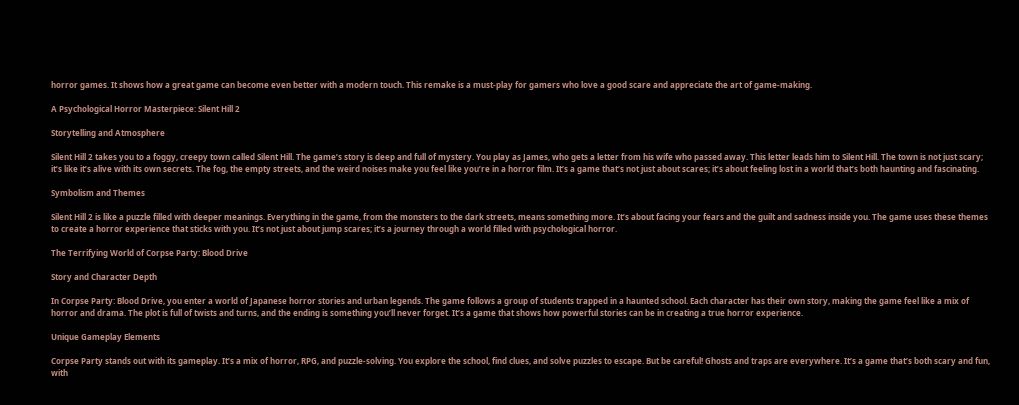horror games. It shows how a great game can become even better with a modern touch. This remake is a must-play for gamers who love a good scare and appreciate the art of game-making.

A Psychological Horror Masterpiece: Silent Hill 2

Storytelling and Atmosphere

Silent Hill 2 takes you to a foggy, creepy town called Silent Hill. The game’s story is deep and full of mystery. You play as James, who gets a letter from his wife who passed away. This letter leads him to Silent Hill. The town is not just scary; it’s like it’s alive with its own secrets. The fog, the empty streets, and the weird noises make you feel like you’re in a horror film. It’s a game that’s not just about scares; it’s about feeling lost in a world that’s both haunting and fascinating.

Symbolism and Themes

Silent Hill 2 is like a puzzle filled with deeper meanings. Everything in the game, from the monsters to the dark streets, means something more. It’s about facing your fears and the guilt and sadness inside you. The game uses these themes to create a horror experience that sticks with you. It’s not just about jump scares; it’s a journey through a world filled with psychological horror.

The Terrifying World of Corpse Party: Blood Drive

Story and Character Depth

In Corpse Party: Blood Drive, you enter a world of Japanese horror stories and urban legends. The game follows a group of students trapped in a haunted school. Each character has their own story, making the game feel like a mix of horror and drama. The plot is full of twists and turns, and the ending is something you’ll never forget. It’s a game that shows how powerful stories can be in creating a true horror experience.

Unique Gameplay Elements

Corpse Party stands out with its gameplay. It’s a mix of horror, RPG, and puzzle-solving. You explore the school, find clues, and solve puzzles to escape. But be careful! Ghosts and traps are everywhere. It’s a game that’s both scary and fun, with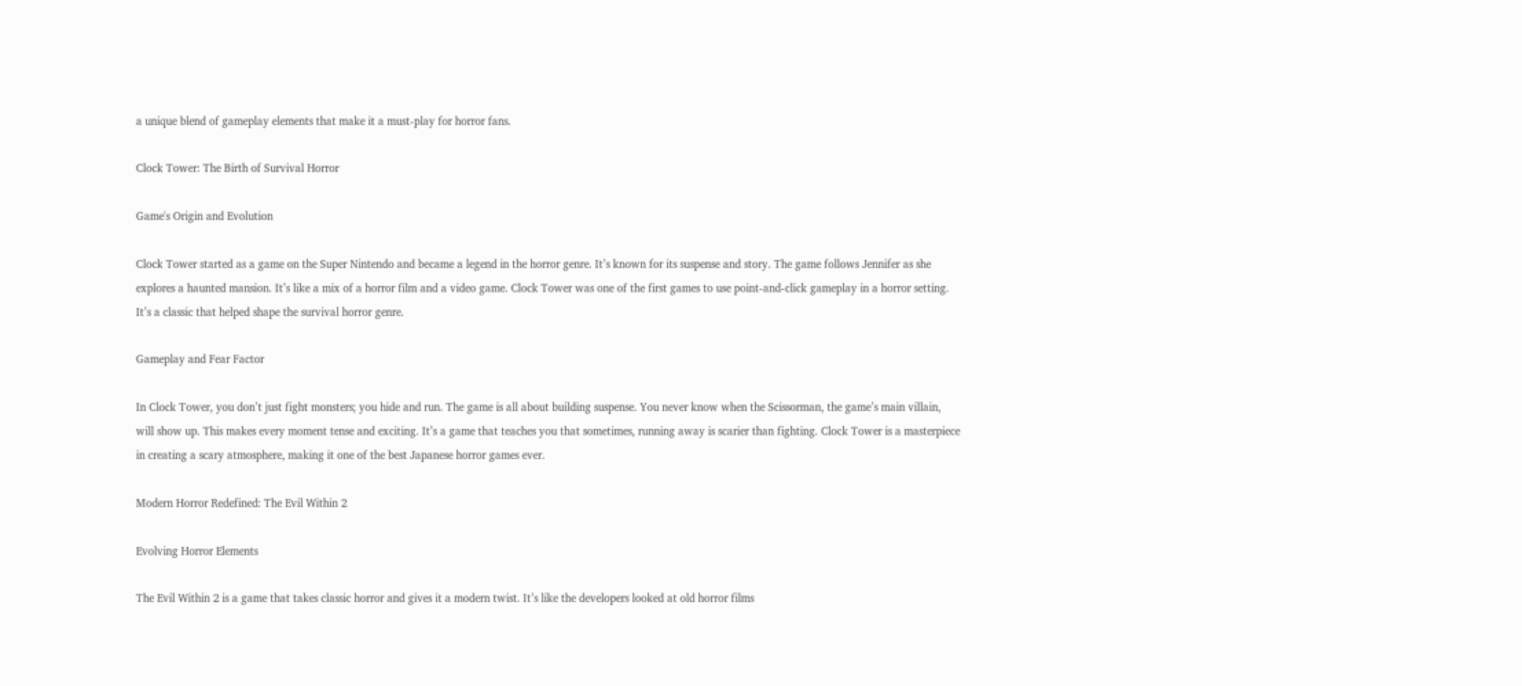a unique blend of gameplay elements that make it a must-play for horror fans.

Clock Tower: The Birth of Survival Horror

Game's Origin and Evolution

Clock Tower started as a game on the Super Nintendo and became a legend in the horror genre. It’s known for its suspense and story. The game follows Jennifer as she explores a haunted mansion. It’s like a mix of a horror film and a video game. Clock Tower was one of the first games to use point-and-click gameplay in a horror setting. It’s a classic that helped shape the survival horror genre.

Gameplay and Fear Factor

In Clock Tower, you don’t just fight monsters; you hide and run. The game is all about building suspense. You never know when the Scissorman, the game’s main villain, will show up. This makes every moment tense and exciting. It’s a game that teaches you that sometimes, running away is scarier than fighting. Clock Tower is a masterpiece in creating a scary atmosphere, making it one of the best Japanese horror games ever.

Modern Horror Redefined: The Evil Within 2

Evolving Horror Elements

The Evil Within 2 is a game that takes classic horror and gives it a modern twist. It’s like the developers looked at old horror films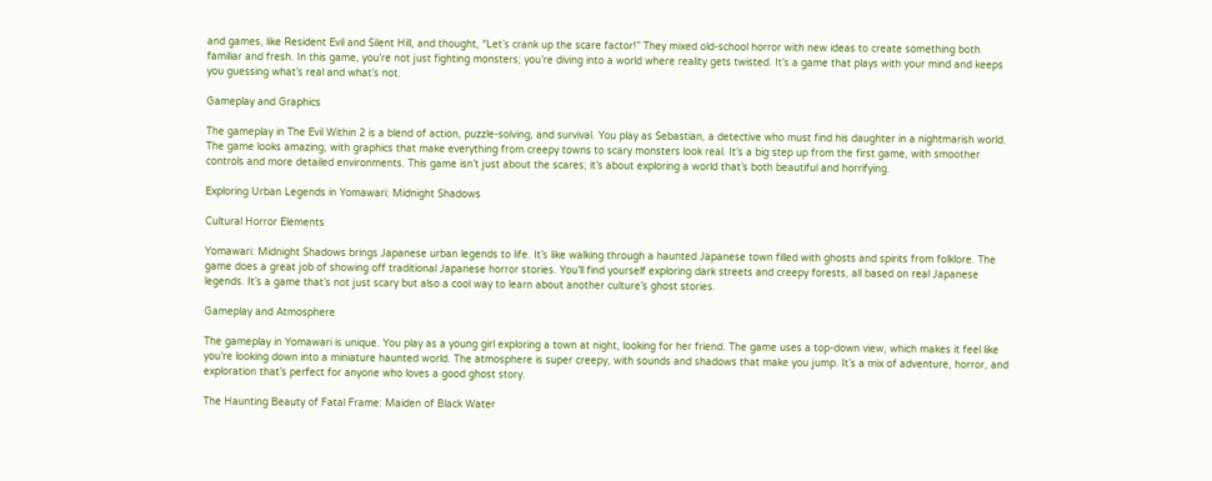and games, like Resident Evil and Silent Hill, and thought, “Let’s crank up the scare factor!” They mixed old-school horror with new ideas to create something both familiar and fresh. In this game, you’re not just fighting monsters; you’re diving into a world where reality gets twisted. It’s a game that plays with your mind and keeps you guessing what’s real and what’s not.

Gameplay and Graphics

The gameplay in The Evil Within 2 is a blend of action, puzzle-solving, and survival. You play as Sebastian, a detective who must find his daughter in a nightmarish world. The game looks amazing, with graphics that make everything from creepy towns to scary monsters look real. It’s a big step up from the first game, with smoother controls and more detailed environments. This game isn’t just about the scares; it’s about exploring a world that’s both beautiful and horrifying.

Exploring Urban Legends in Yomawari: Midnight Shadows

Cultural Horror Elements

Yomawari: Midnight Shadows brings Japanese urban legends to life. It’s like walking through a haunted Japanese town filled with ghosts and spirits from folklore. The game does a great job of showing off traditional Japanese horror stories. You’ll find yourself exploring dark streets and creepy forests, all based on real Japanese legends. It’s a game that’s not just scary but also a cool way to learn about another culture’s ghost stories.

Gameplay and Atmosphere

The gameplay in Yomawari is unique. You play as a young girl exploring a town at night, looking for her friend. The game uses a top-down view, which makes it feel like you’re looking down into a miniature haunted world. The atmosphere is super creepy, with sounds and shadows that make you jump. It’s a mix of adventure, horror, and exploration that’s perfect for anyone who loves a good ghost story.

The Haunting Beauty of Fatal Frame: Maiden of Black Water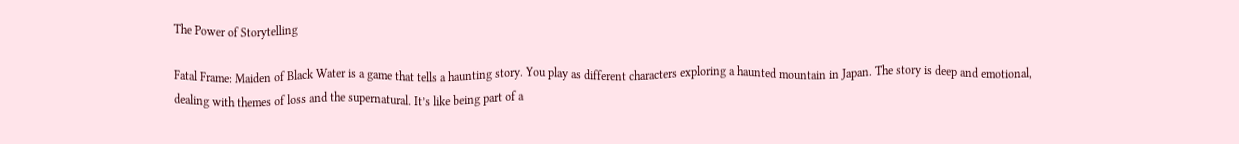The Power of Storytelling

Fatal Frame: Maiden of Black Water is a game that tells a haunting story. You play as different characters exploring a haunted mountain in Japan. The story is deep and emotional, dealing with themes of loss and the supernatural. It’s like being part of a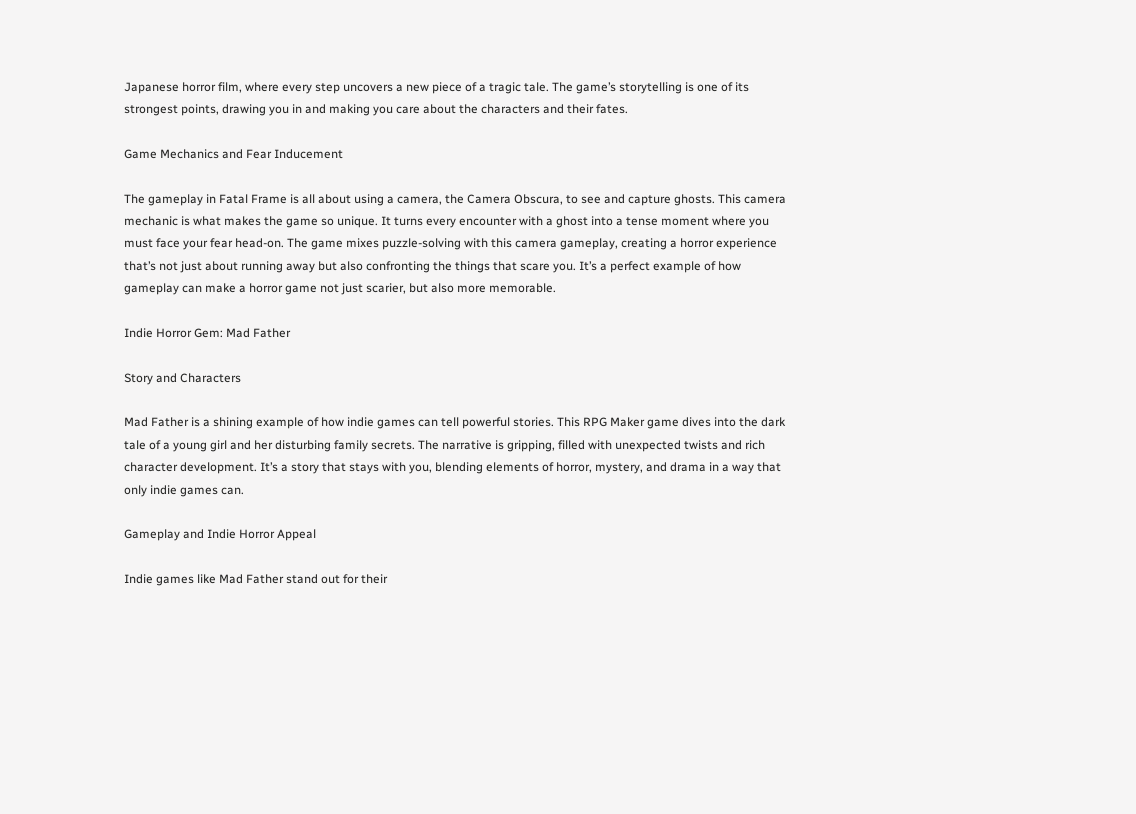Japanese horror film, where every step uncovers a new piece of a tragic tale. The game’s storytelling is one of its strongest points, drawing you in and making you care about the characters and their fates.

Game Mechanics and Fear Inducement

The gameplay in Fatal Frame is all about using a camera, the Camera Obscura, to see and capture ghosts. This camera mechanic is what makes the game so unique. It turns every encounter with a ghost into a tense moment where you must face your fear head-on. The game mixes puzzle-solving with this camera gameplay, creating a horror experience that’s not just about running away but also confronting the things that scare you. It’s a perfect example of how gameplay can make a horror game not just scarier, but also more memorable.

Indie Horror Gem: Mad Father

Story and Characters

Mad Father is a shining example of how indie games can tell powerful stories. This RPG Maker game dives into the dark tale of a young girl and her disturbing family secrets. The narrative is gripping, filled with unexpected twists and rich character development. It’s a story that stays with you, blending elements of horror, mystery, and drama in a way that only indie games can.

Gameplay and Indie Horror Appeal

Indie games like Mad Father stand out for their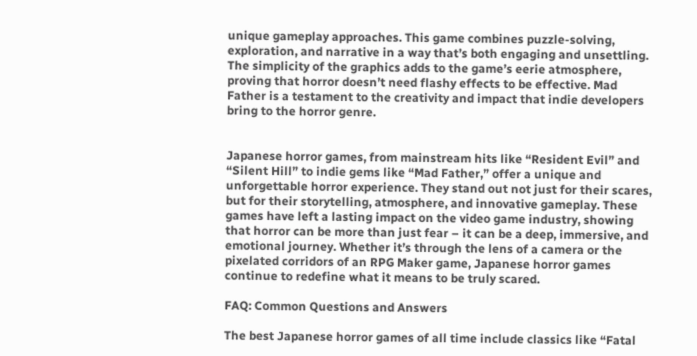unique gameplay approaches. This game combines puzzle-solving, exploration, and narrative in a way that’s both engaging and unsettling. The simplicity of the graphics adds to the game’s eerie atmosphere, proving that horror doesn’t need flashy effects to be effective. Mad Father is a testament to the creativity and impact that indie developers bring to the horror genre.


Japanese horror games, from mainstream hits like “Resident Evil” and “Silent Hill” to indie gems like “Mad Father,” offer a unique and unforgettable horror experience. They stand out not just for their scares, but for their storytelling, atmosphere, and innovative gameplay. These games have left a lasting impact on the video game industry, showing that horror can be more than just fear – it can be a deep, immersive, and emotional journey. Whether it’s through the lens of a camera or the pixelated corridors of an RPG Maker game, Japanese horror games continue to redefine what it means to be truly scared.

FAQ: Common Questions and Answers

The best Japanese horror games of all time include classics like “Fatal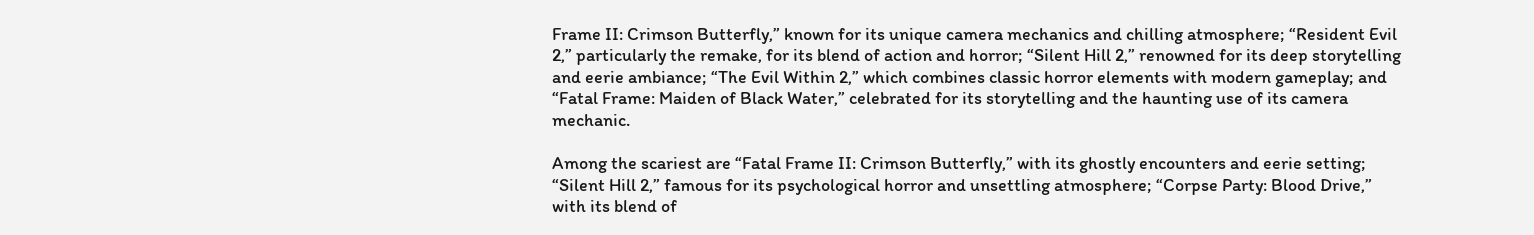Frame II: Crimson Butterfly,” known for its unique camera mechanics and chilling atmosphere; “Resident Evil 2,” particularly the remake, for its blend of action and horror; “Silent Hill 2,” renowned for its deep storytelling and eerie ambiance; “The Evil Within 2,” which combines classic horror elements with modern gameplay; and “Fatal Frame: Maiden of Black Water,” celebrated for its storytelling and the haunting use of its camera mechanic.

Among the scariest are “Fatal Frame II: Crimson Butterfly,” with its ghostly encounters and eerie setting; “Silent Hill 2,” famous for its psychological horror and unsettling atmosphere; “Corpse Party: Blood Drive,” with its blend of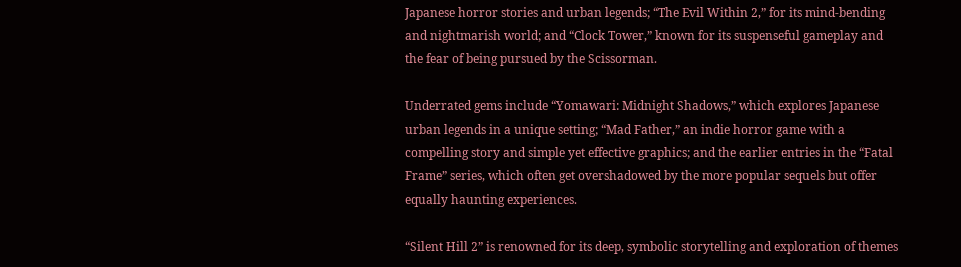Japanese horror stories and urban legends; “The Evil Within 2,” for its mind-bending and nightmarish world; and “Clock Tower,” known for its suspenseful gameplay and the fear of being pursued by the Scissorman.

Underrated gems include “Yomawari: Midnight Shadows,” which explores Japanese urban legends in a unique setting; “Mad Father,” an indie horror game with a compelling story and simple yet effective graphics; and the earlier entries in the “Fatal Frame” series, which often get overshadowed by the more popular sequels but offer equally haunting experiences.

“Silent Hill 2” is renowned for its deep, symbolic storytelling and exploration of themes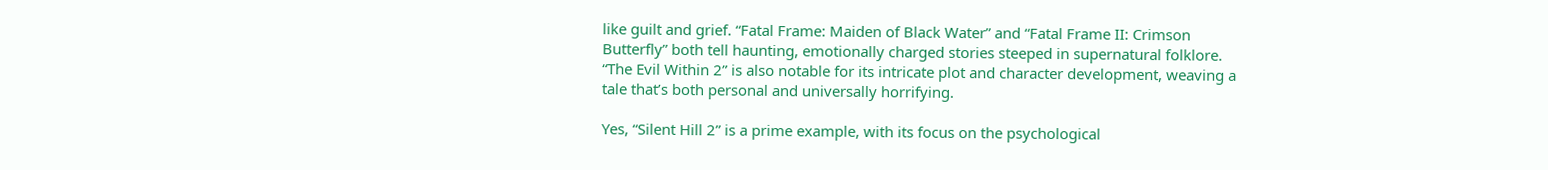like guilt and grief. “Fatal Frame: Maiden of Black Water” and “Fatal Frame II: Crimson Butterfly” both tell haunting, emotionally charged stories steeped in supernatural folklore. “The Evil Within 2” is also notable for its intricate plot and character development, weaving a tale that’s both personal and universally horrifying.

Yes, “Silent Hill 2” is a prime example, with its focus on the psychological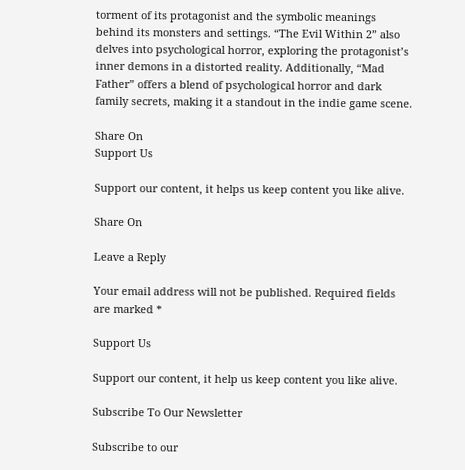torment of its protagonist and the symbolic meanings behind its monsters and settings. “The Evil Within 2” also delves into psychological horror, exploring the protagonist’s inner demons in a distorted reality. Additionally, “Mad Father” offers a blend of psychological horror and dark family secrets, making it a standout in the indie game scene.

Share On
Support Us

Support our content, it helps us keep content you like alive.

Share On

Leave a Reply

Your email address will not be published. Required fields are marked *

Support Us

Support our content, it help us keep content you like alive.

Subscribe To Our Newsletter

Subscribe to our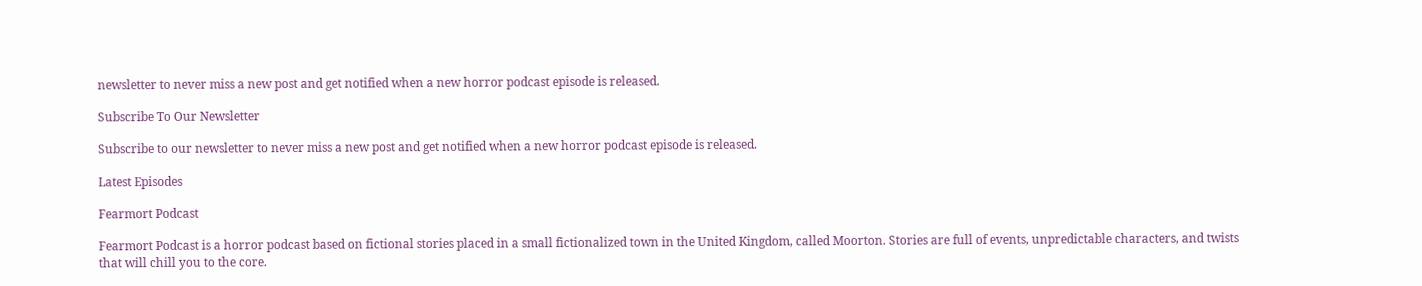newsletter to never miss a new post and get notified when a new horror podcast episode is released.

Subscribe To Our Newsletter

Subscribe to our newsletter to never miss a new post and get notified when a new horror podcast episode is released.

Latest Episodes

Fearmort Podcast

Fearmort Podcast is a horror podcast based on fictional stories placed in a small fictionalized town in the United Kingdom, called Moorton. Stories are full of events, unpredictable characters, and twists that will chill you to the core.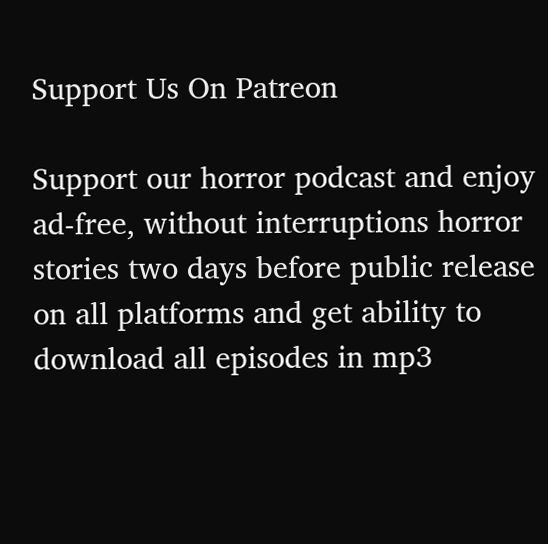Support Us On Patreon

Support our horror podcast and enjoy ad-free, without interruptions horror stories two days before public release on all platforms and get ability to download all episodes in mp3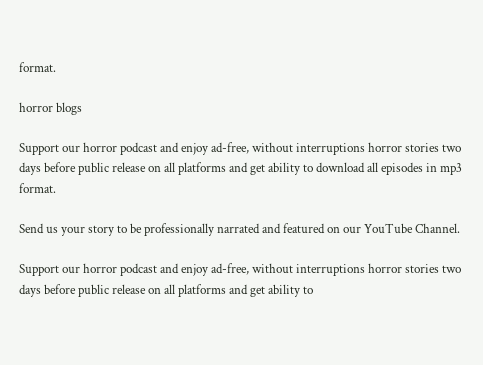format.

horror blogs

Support our horror podcast and enjoy ad-free, without interruptions horror stories two days before public release on all platforms and get ability to download all episodes in mp3 format.

Send us your story to be professionally narrated and featured on our YouTube Channel.

Support our horror podcast and enjoy ad-free, without interruptions horror stories two days before public release on all platforms and get ability to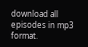download all episodes in mp3 format.